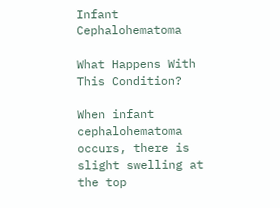Infant Cephalohematoma

What Happens With This Condition?

When infant cephalohematoma occurs, there is slight swelling at the top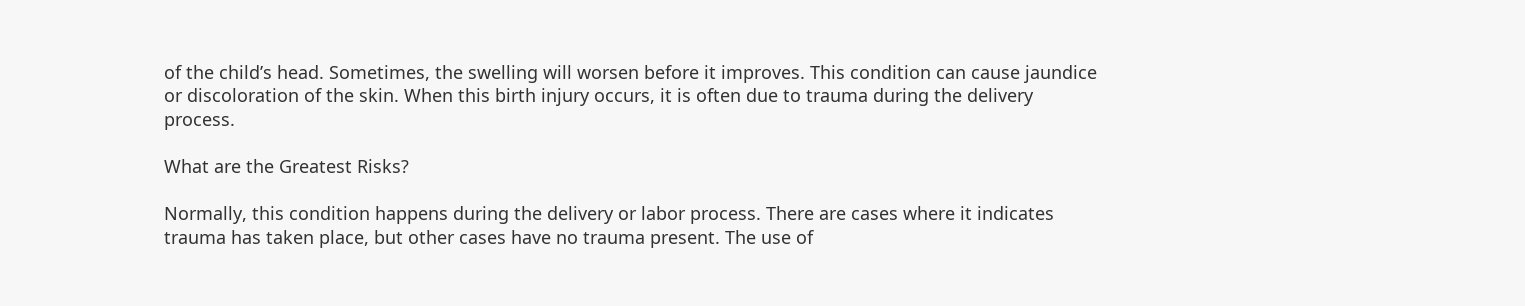of the child’s head. Sometimes, the swelling will worsen before it improves. This condition can cause jaundice or discoloration of the skin. When this birth injury occurs, it is often due to trauma during the delivery process.

What are the Greatest Risks?

Normally, this condition happens during the delivery or labor process. There are cases where it indicates trauma has taken place, but other cases have no trauma present. The use of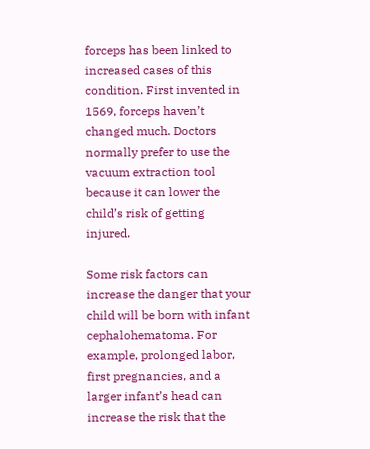forceps has been linked to increased cases of this condition. First invented in 1569, forceps haven’t changed much. Doctors normally prefer to use the vacuum extraction tool because it can lower the child’s risk of getting injured.

Some risk factors can increase the danger that your child will be born with infant cephalohematoma. For example, prolonged labor, first pregnancies, and a larger infant’s head can increase the risk that the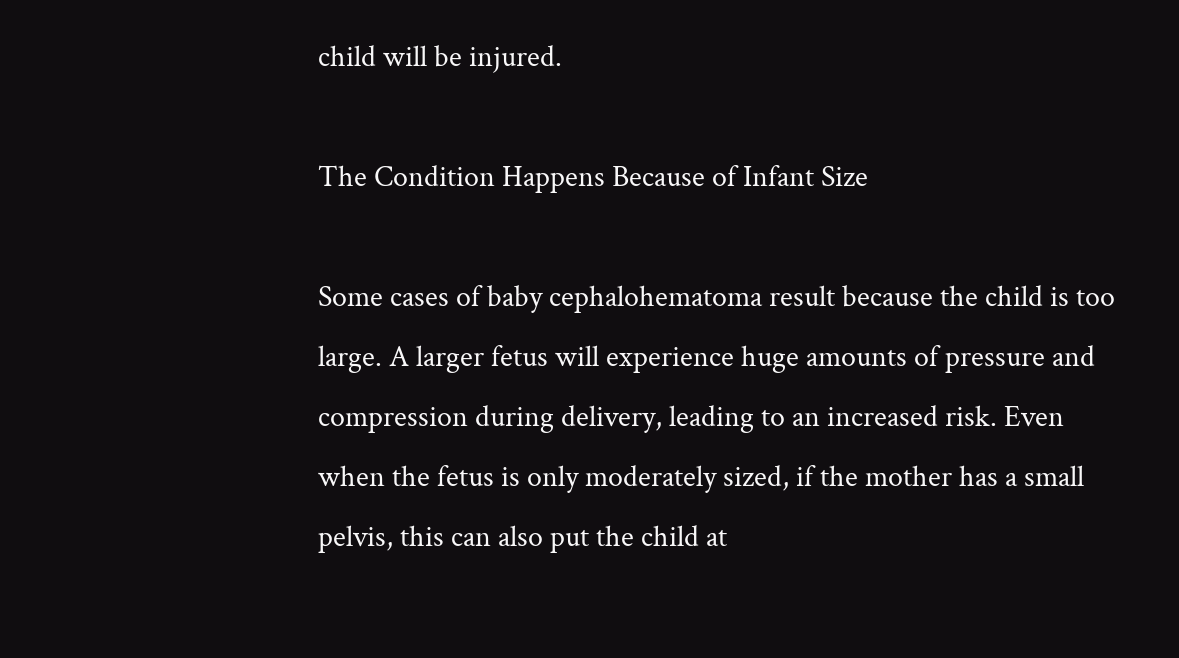child will be injured.

The Condition Happens Because of Infant Size

Some cases of baby cephalohematoma result because the child is too large. A larger fetus will experience huge amounts of pressure and compression during delivery, leading to an increased risk. Even when the fetus is only moderately sized, if the mother has a small pelvis, this can also put the child at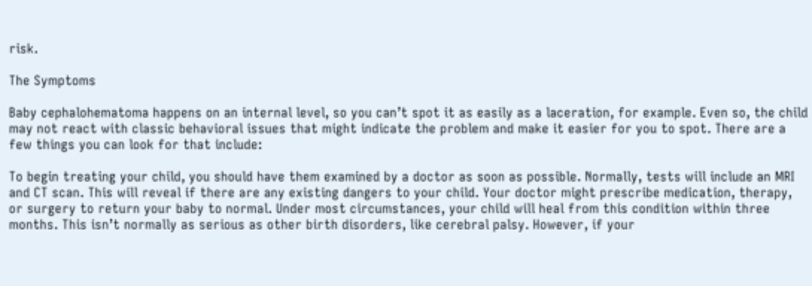risk.

The Symptoms

Baby cephalohematoma happens on an internal level, so you can’t spot it as easily as a laceration, for example. Even so, the child may not react with classic behavioral issues that might indicate the problem and make it easier for you to spot. There are a few things you can look for that include:

To begin treating your child, you should have them examined by a doctor as soon as possible. Normally, tests will include an MRI and CT scan. This will reveal if there are any existing dangers to your child. Your doctor might prescribe medication, therapy, or surgery to return your baby to normal. Under most circumstances, your child will heal from this condition within three months. This isn’t normally as serious as other birth disorders, like cerebral palsy. However, if your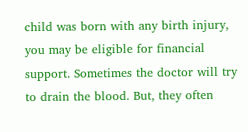child was born with any birth injury, you may be eligible for financial support. Sometimes the doctor will try to drain the blood. But, they often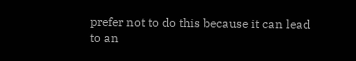prefer not to do this because it can lead to an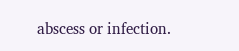abscess or infection.